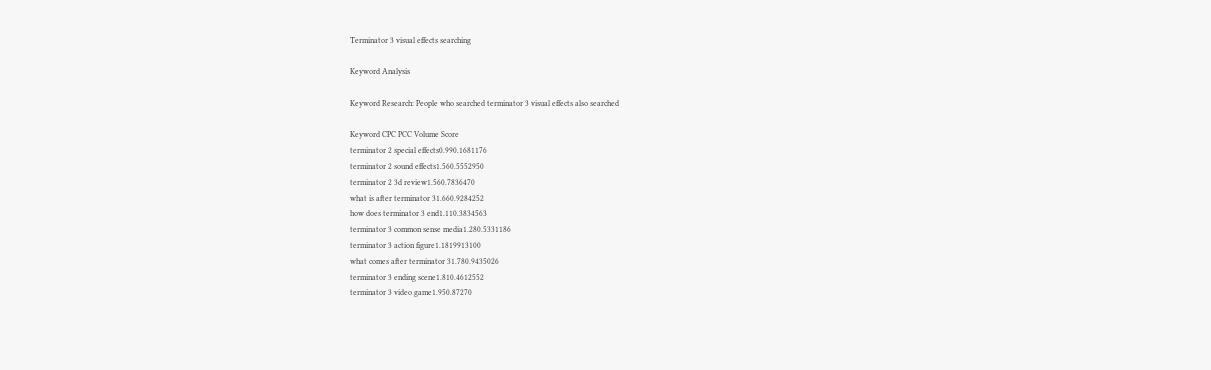Terminator 3 visual effects searching

Keyword Analysis

Keyword Research: People who searched terminator 3 visual effects also searched

Keyword CPC PCC Volume Score
terminator 2 special effects0.990.1681176
terminator 2 sound effects1.560.5552950
terminator 2 3d review1.560.7836470
what is after terminator 31.660.9284252
how does terminator 3 end1.110.3834563
terminator 3 common sense media1.280.5331186
terminator 3 action figure1.1819913100
what comes after terminator 31.780.9435026
terminator 3 ending scene1.810.4612552
terminator 3 video game1.950.87270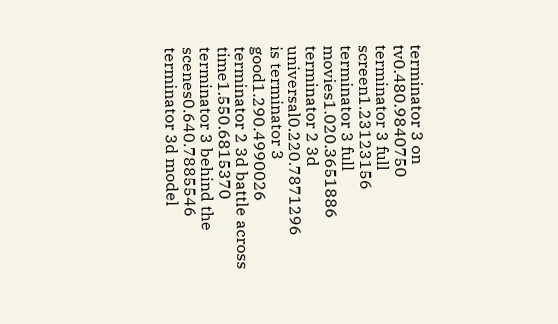terminator 3 on tv0.480.9840750
terminator 3 full screen1.23123156
terminator 3 full movies1.020.3651886
terminator 2 3d universal0.220.7871296
is terminator 3 good1.290.4990026
terminator 2 3d battle across time1.550.6815370
terminator 3 behind the scenes0.640.7885546
terminator 3d model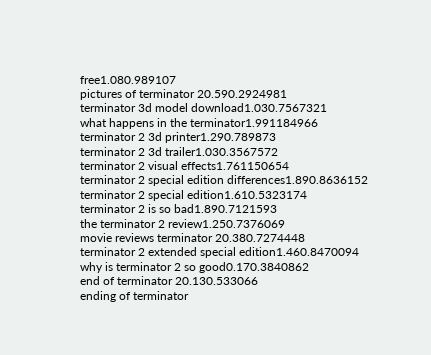free1.080.989107
pictures of terminator 20.590.2924981
terminator 3d model download1.030.7567321
what happens in the terminator1.991184966
terminator 2 3d printer1.290.789873
terminator 2 3d trailer1.030.3567572
terminator 2 visual effects1.761150654
terminator 2 special edition differences1.890.8636152
terminator 2 special edition1.610.5323174
terminator 2 is so bad1.890.7121593
the terminator 2 review1.250.7376069
movie reviews terminator 20.380.7274448
terminator 2 extended special edition1.460.8470094
why is terminator 2 so good0.170.3840862
end of terminator 20.130.533066
ending of terminator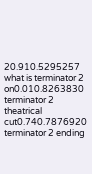20.910.5295257
what is terminator 2 on0.010.8263830
terminator 2 theatrical cut0.740.7876920
terminator 2 ending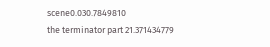scene0.030.7849810
the terminator part 21.371434779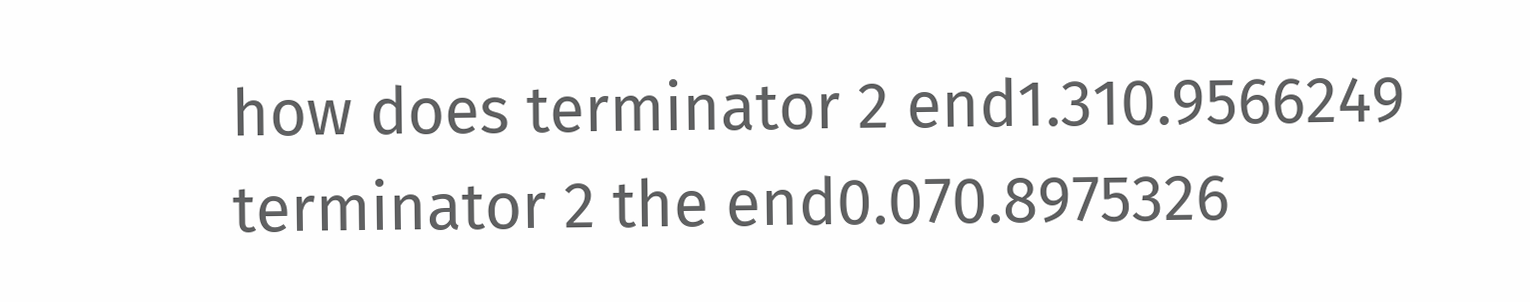how does terminator 2 end1.310.9566249
terminator 2 the end0.070.8975326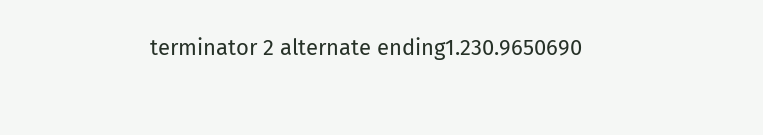terminator 2 alternate ending1.230.9650690